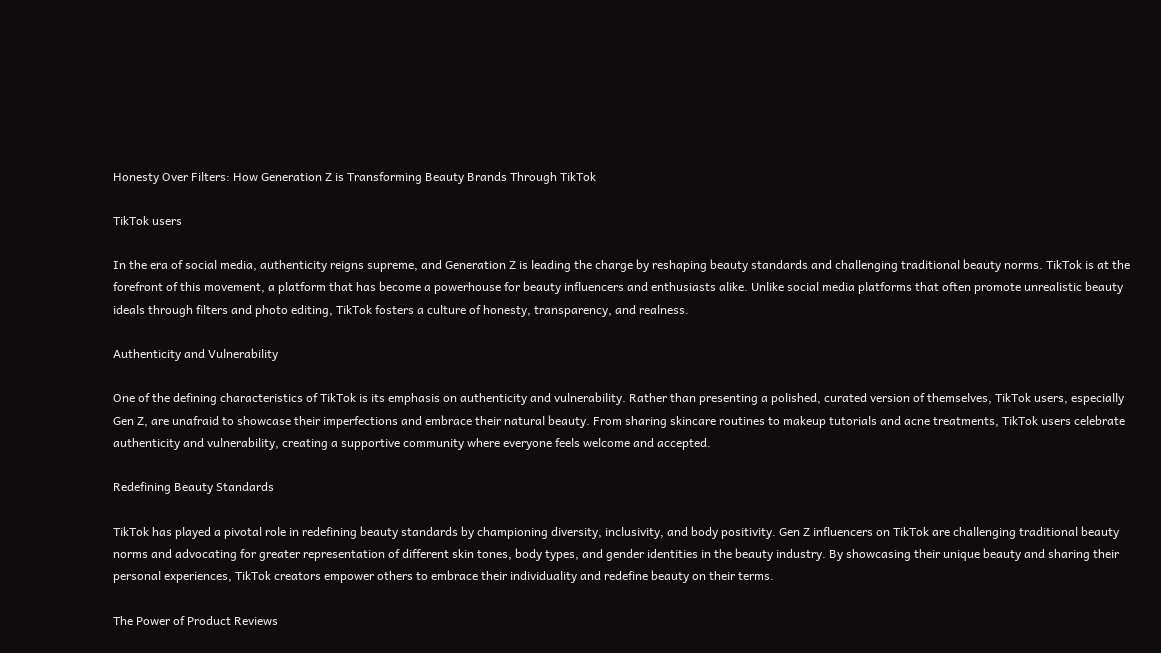Honesty Over Filters: How Generation Z is Transforming Beauty Brands Through TikTok

TikTok users

In the era of social media, authenticity reigns supreme, and Generation Z is leading the charge by reshaping beauty standards and challenging traditional beauty norms. TikTok is at the forefront of this movement, a platform that has become a powerhouse for beauty influencers and enthusiasts alike. Unlike social media platforms that often promote unrealistic beauty ideals through filters and photo editing, TikTok fosters a culture of honesty, transparency, and realness.

Authenticity and Vulnerability

One of the defining characteristics of TikTok is its emphasis on authenticity and vulnerability. Rather than presenting a polished, curated version of themselves, TikTok users, especially Gen Z, are unafraid to showcase their imperfections and embrace their natural beauty. From sharing skincare routines to makeup tutorials and acne treatments, TikTok users celebrate authenticity and vulnerability, creating a supportive community where everyone feels welcome and accepted.

Redefining Beauty Standards

TikTok has played a pivotal role in redefining beauty standards by championing diversity, inclusivity, and body positivity. Gen Z influencers on TikTok are challenging traditional beauty norms and advocating for greater representation of different skin tones, body types, and gender identities in the beauty industry. By showcasing their unique beauty and sharing their personal experiences, TikTok creators empower others to embrace their individuality and redefine beauty on their terms.

The Power of Product Reviews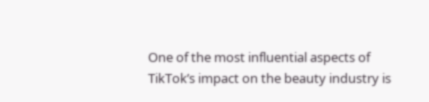One of the most influential aspects of TikTok’s impact on the beauty industry is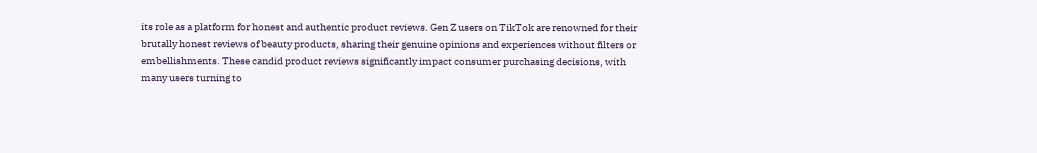its role as a platform for honest and authentic product reviews. Gen Z users on TikTok are renowned for their brutally honest reviews of beauty products, sharing their genuine opinions and experiences without filters or embellishments. These candid product reviews significantly impact consumer purchasing decisions, with many users turning to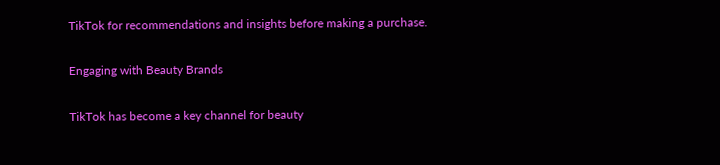TikTok for recommendations and insights before making a purchase.

Engaging with Beauty Brands

TikTok has become a key channel for beauty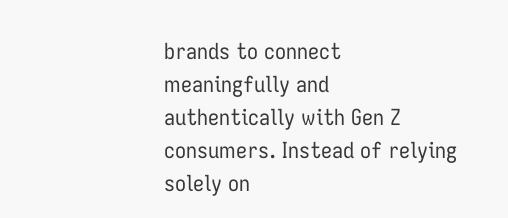brands to connect meaningfully and authentically with Gen Z consumers. Instead of relying solely on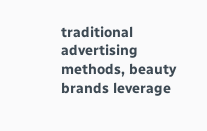traditional advertising methods, beauty brands leverage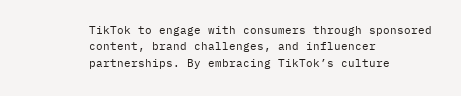TikTok to engage with consumers through sponsored content, brand challenges, and influencer partnerships. By embracing TikTok’s culture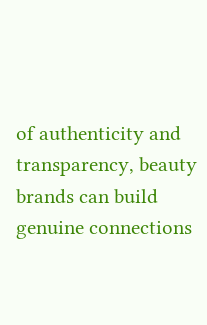of authenticity and transparency, beauty brands can build genuine connections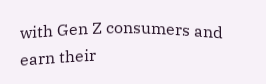with Gen Z consumers and earn their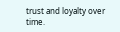trust and loyalty over time.